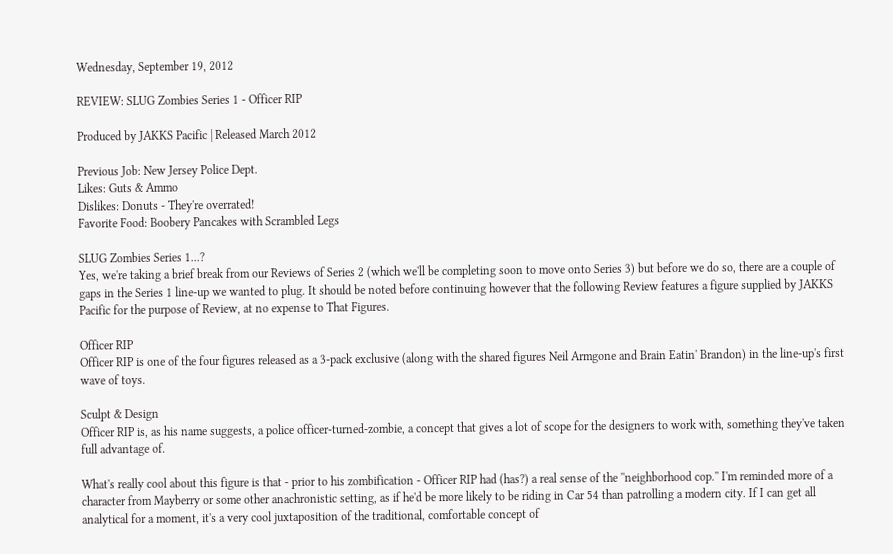Wednesday, September 19, 2012

REVIEW: SLUG Zombies Series 1 - Officer RIP

Produced by JAKKS Pacific | Released March 2012

Previous Job: New Jersey Police Dept.
Likes: Guts & Ammo
Dislikes: Donuts - They're overrated!
Favorite Food: Boobery Pancakes with Scrambled Legs

SLUG Zombies Series 1...?
Yes, we're taking a brief break from our Reviews of Series 2 (which we'll be completing soon to move onto Series 3) but before we do so, there are a couple of gaps in the Series 1 line-up we wanted to plug. It should be noted before continuing however that the following Review features a figure supplied by JAKKS Pacific for the purpose of Review, at no expense to That Figures.

Officer RIP
Officer RIP is one of the four figures released as a 3-pack exclusive (along with the shared figures Neil Armgone and Brain Eatin' Brandon) in the line-up's first wave of toys.

Sculpt & Design
Officer RIP is, as his name suggests, a police officer-turned-zombie, a concept that gives a lot of scope for the designers to work with, something they've taken full advantage of.

What's really cool about this figure is that - prior to his zombification - Officer RIP had (has?) a real sense of the ''neighborhood cop.'' I'm reminded more of a character from Mayberry or some other anachronistic setting, as if he'd be more likely to be riding in Car 54 than patrolling a modern city. If I can get all analytical for a moment, it's a very cool juxtaposition of the traditional, comfortable concept of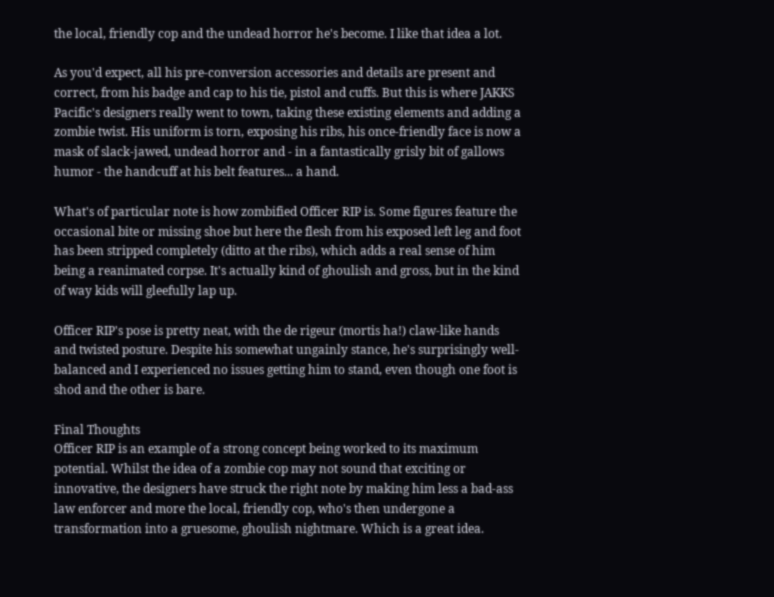the local, friendly cop and the undead horror he's become. I like that idea a lot.

As you'd expect, all his pre-conversion accessories and details are present and correct, from his badge and cap to his tie, pistol and cuffs. But this is where JAKKS Pacific's designers really went to town, taking these existing elements and adding a zombie twist. His uniform is torn, exposing his ribs, his once-friendly face is now a mask of slack-jawed, undead horror and - in a fantastically grisly bit of gallows humor - the handcuff at his belt features... a hand.

What's of particular note is how zombified Officer RIP is. Some figures feature the occasional bite or missing shoe but here the flesh from his exposed left leg and foot has been stripped completely (ditto at the ribs), which adds a real sense of him being a reanimated corpse. It's actually kind of ghoulish and gross, but in the kind of way kids will gleefully lap up.

Officer RIP's pose is pretty neat, with the de rigeur (mortis ha!) claw-like hands and twisted posture. Despite his somewhat ungainly stance, he's surprisingly well-balanced and I experienced no issues getting him to stand, even though one foot is shod and the other is bare.

Final Thoughts
Officer RIP is an example of a strong concept being worked to its maximum potential. Whilst the idea of a zombie cop may not sound that exciting or innovative, the designers have struck the right note by making him less a bad-ass law enforcer and more the local, friendly cop, who's then undergone a transformation into a gruesome, ghoulish nightmare. Which is a great idea.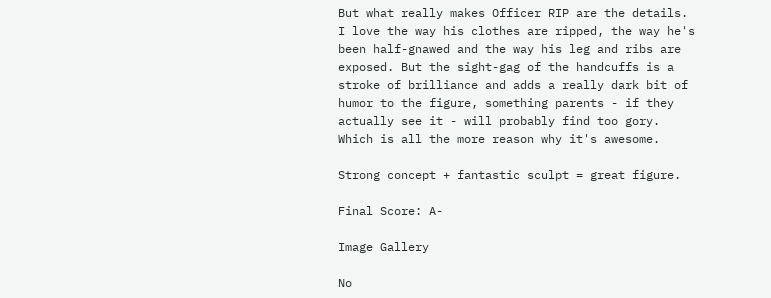But what really makes Officer RIP are the details. I love the way his clothes are ripped, the way he's been half-gnawed and the way his leg and ribs are exposed. But the sight-gag of the handcuffs is a stroke of brilliance and adds a really dark bit of humor to the figure, something parents - if they actually see it - will probably find too gory. Which is all the more reason why it's awesome.

Strong concept + fantastic sculpt = great figure.

Final Score: A-

Image Gallery

No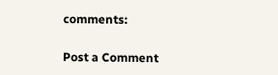comments:

Post a Comment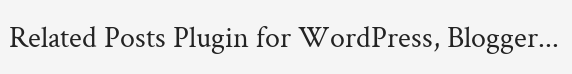Related Posts Plugin for WordPress, Blogger...